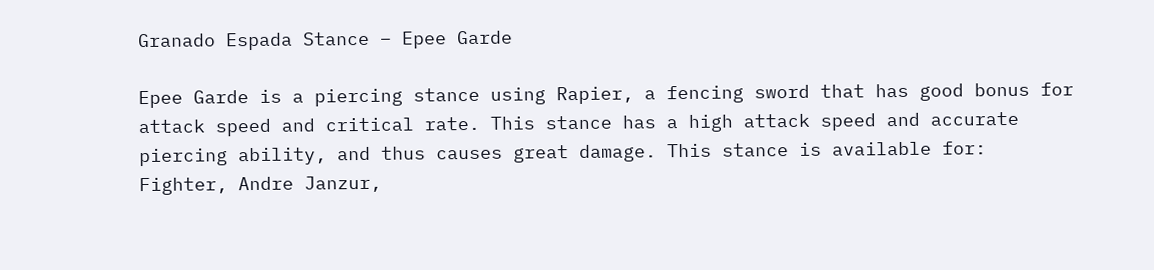Granado Espada Stance – Epee Garde

Epee Garde is a piercing stance using Rapier, a fencing sword that has good bonus for attack speed and critical rate. This stance has a high attack speed and accurate piercing ability, and thus causes great damage. This stance is available for: Fighter, Andre Janzur,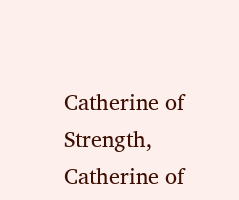Catherine of Strength, Catherine of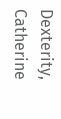Dexterity, Catherine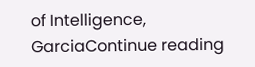of Intelligence, GarciaContinue reading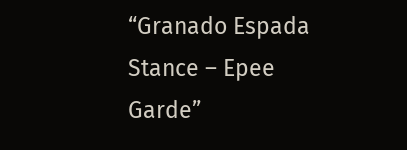“Granado Espada Stance – Epee Garde”